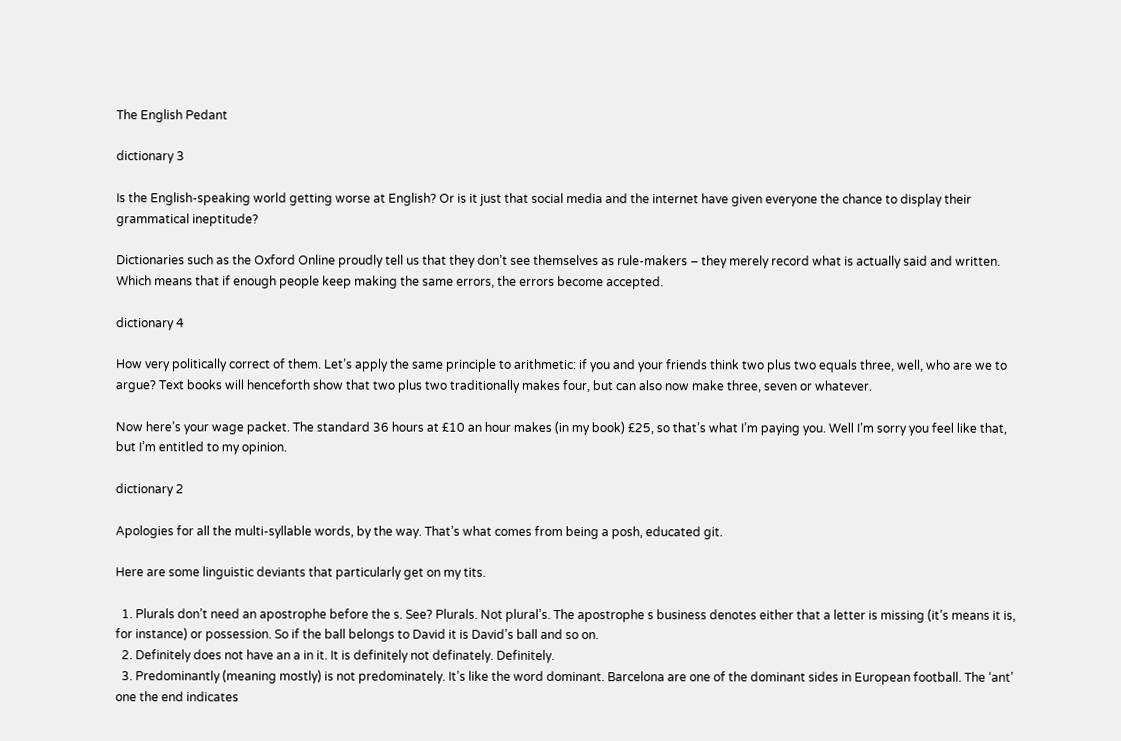The English Pedant

dictionary 3

Is the English-speaking world getting worse at English? Or is it just that social media and the internet have given everyone the chance to display their grammatical ineptitude?

Dictionaries such as the Oxford Online proudly tell us that they don’t see themselves as rule-makers – they merely record what is actually said and written. Which means that if enough people keep making the same errors, the errors become accepted.

dictionary 4

How very politically correct of them. Let’s apply the same principle to arithmetic: if you and your friends think two plus two equals three, well, who are we to argue? Text books will henceforth show that two plus two traditionally makes four, but can also now make three, seven or whatever.

Now here’s your wage packet. The standard 36 hours at £10 an hour makes (in my book) £25, so that’s what I’m paying you. Well I’m sorry you feel like that, but I’m entitled to my opinion.

dictionary 2

Apologies for all the multi-syllable words, by the way. That’s what comes from being a posh, educated git.

Here are some linguistic deviants that particularly get on my tits.

  1. Plurals don’t need an apostrophe before the s. See? Plurals. Not plural’s. The apostrophe s business denotes either that a letter is missing (it’s means it is, for instance) or possession. So if the ball belongs to David it is David’s ball and so on.
  2. Definitely does not have an a in it. It is definitely not definately. Definitely.
  3. Predominantly (meaning mostly) is not predominately. It’s like the word dominant. Barcelona are one of the dominant sides in European football. The ‘ant’ one the end indicates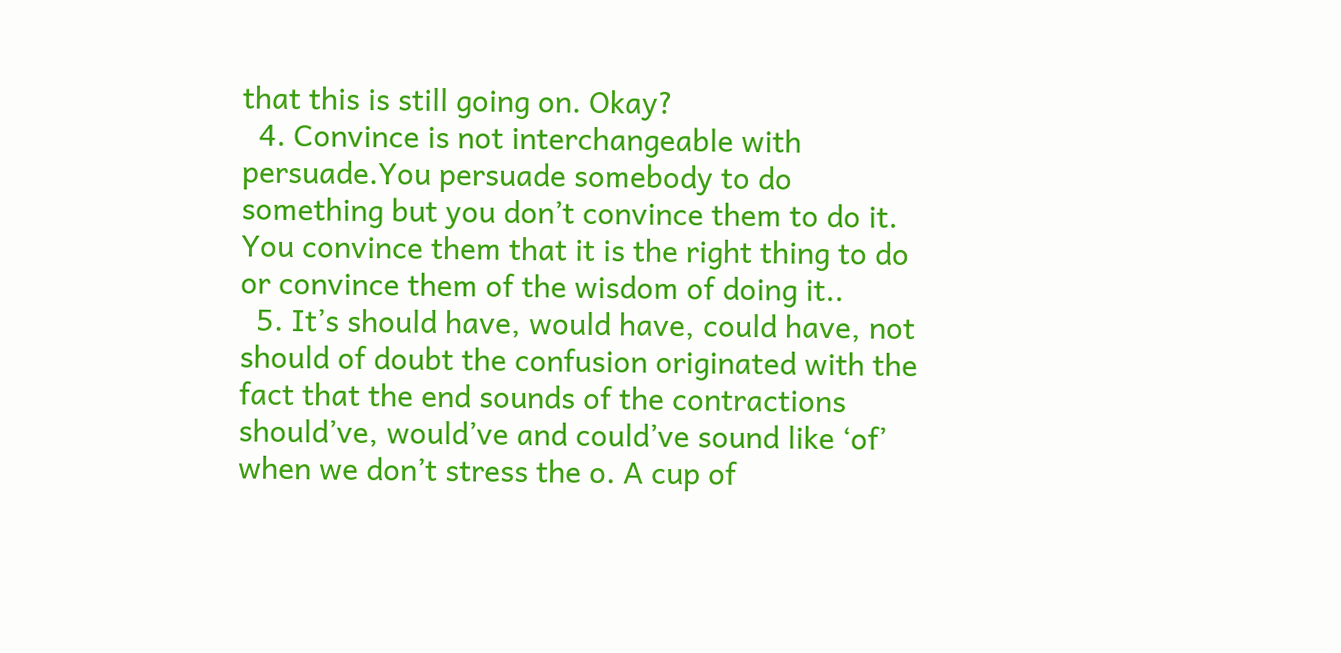that this is still going on. Okay?
  4. Convince is not interchangeable with persuade.You persuade somebody to do something but you don’t convince them to do it. You convince them that it is the right thing to do or convince them of the wisdom of doing it..
  5. It’s should have, would have, could have, not should of doubt the confusion originated with the fact that the end sounds of the contractions should’ve, would’ve and could’ve sound like ‘of’ when we don’t stress the o. A cup of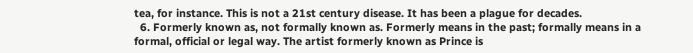tea, for instance. This is not a 21st century disease. It has been a plague for decades.
  6. Formerly known as, not formally known as. Formerly means in the past; formally means in a formal, official or legal way. The artist formerly known as Prince is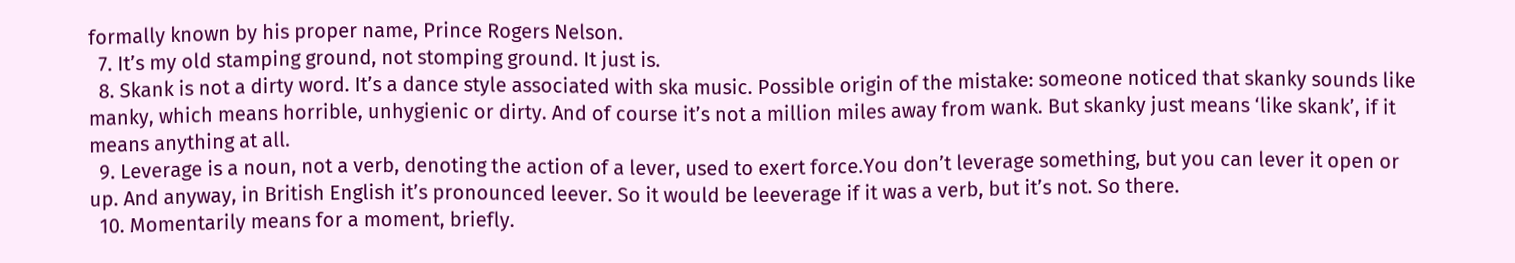formally known by his proper name, Prince Rogers Nelson.
  7. It’s my old stamping ground, not stomping ground. It just is.
  8. Skank is not a dirty word. It’s a dance style associated with ska music. Possible origin of the mistake: someone noticed that skanky sounds like manky, which means horrible, unhygienic or dirty. And of course it’s not a million miles away from wank. But skanky just means ‘like skank’, if it means anything at all.
  9. Leverage is a noun, not a verb, denoting the action of a lever, used to exert force.You don’t leverage something, but you can lever it open or up. And anyway, in British English it’s pronounced leever. So it would be leeverage if it was a verb, but it’s not. So there.
  10. Momentarily means for a moment, briefly.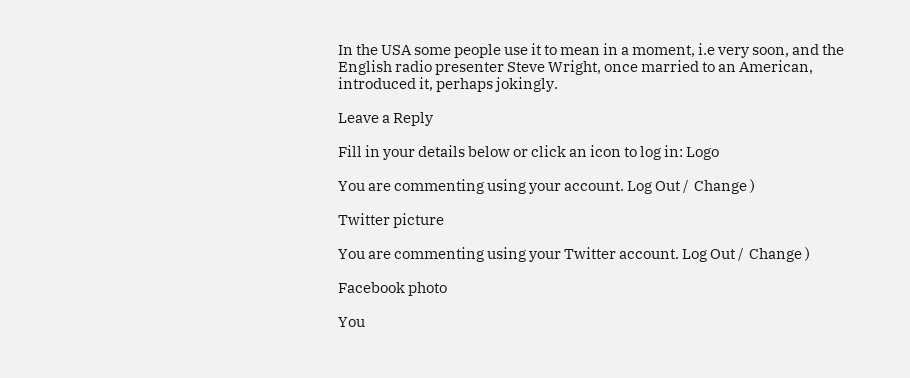In the USA some people use it to mean in a moment, i.e very soon, and the English radio presenter Steve Wright, once married to an American, introduced it, perhaps jokingly.

Leave a Reply

Fill in your details below or click an icon to log in: Logo

You are commenting using your account. Log Out /  Change )

Twitter picture

You are commenting using your Twitter account. Log Out /  Change )

Facebook photo

You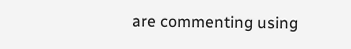are commenting using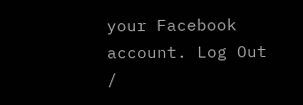your Facebook account. Log Out /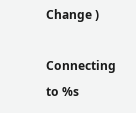Change )

Connecting to %s